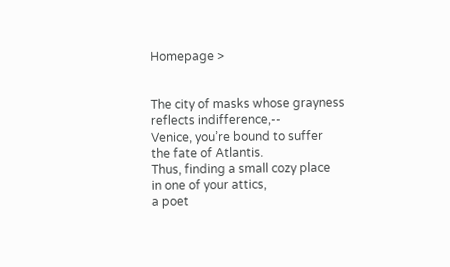Homepage >


The city of masks whose grayness
reflects indifference,--
Venice, you’re bound to suffer
the fate of Atlantis.
Thus, finding a small cozy place
in one of your attics,
a poet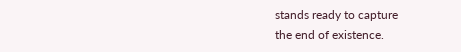stands ready to capture
the end of existence.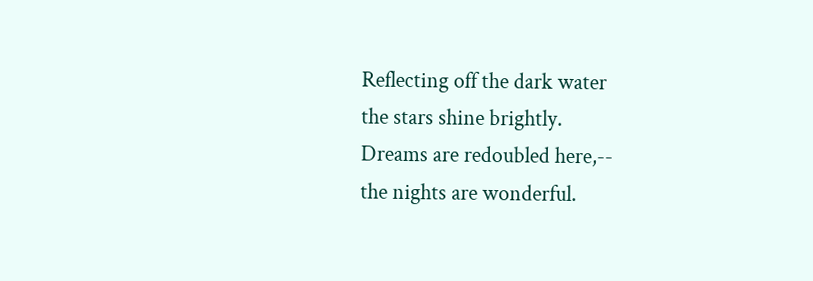Reflecting off the dark water
the stars shine brightly.
Dreams are redoubled here,--
the nights are wonderful.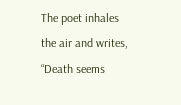The poet inhales the air and writes,
“Death seems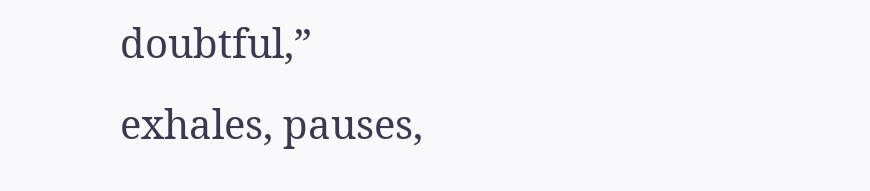doubtful,”
exhales, pauses,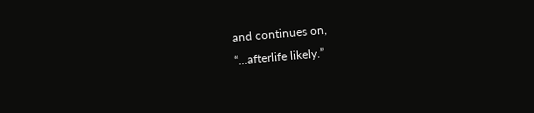and continues on,
“...afterlife likely.”